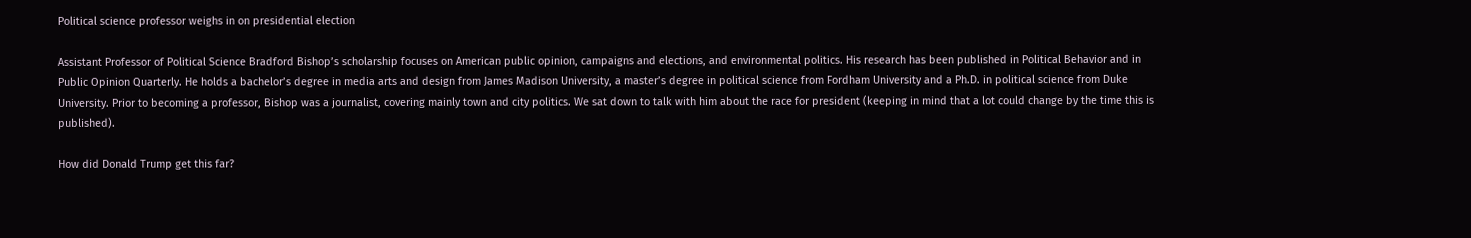Political science professor weighs in on presidential election

Assistant Professor of Political Science Bradford Bishop’s scholarship focuses on American public opinion, campaigns and elections, and environmental politics. His research has been published in Political Behavior and in Public Opinion Quarterly. He holds a bachelor’s degree in media arts and design from James Madison University, a master’s degree in political science from Fordham University and a Ph.D. in political science from Duke University. Prior to becoming a professor, Bishop was a journalist, covering mainly town and city politics. We sat down to talk with him about the race for president (keeping in mind that a lot could change by the time this is published).

How did Donald Trump get this far?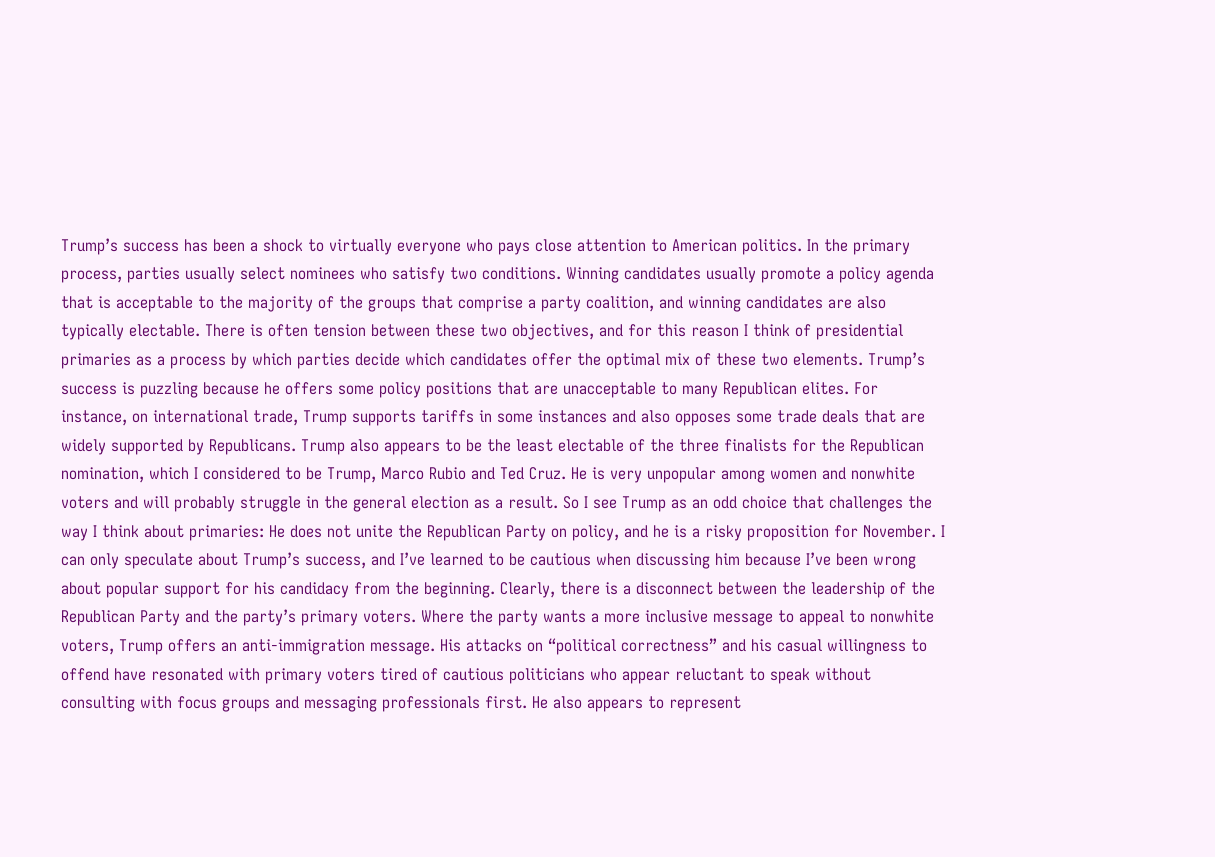Trump’s success has been a shock to virtually everyone who pays close attention to American politics. In the primary process, parties usually select nominees who satisfy two conditions. Winning candidates usually promote a policy agenda that is acceptable to the majority of the groups that comprise a party coalition, and winning candidates are also typically electable. There is often tension between these two objectives, and for this reason I think of presidential primaries as a process by which parties decide which candidates offer the optimal mix of these two elements. Trump’s success is puzzling because he offers some policy positions that are unacceptable to many Republican elites. For instance, on international trade, Trump supports tariffs in some instances and also opposes some trade deals that are widely supported by Republicans. Trump also appears to be the least electable of the three finalists for the Republican nomination, which I considered to be Trump, Marco Rubio and Ted Cruz. He is very unpopular among women and nonwhite voters and will probably struggle in the general election as a result. So I see Trump as an odd choice that challenges the way I think about primaries: He does not unite the Republican Party on policy, and he is a risky proposition for November. I can only speculate about Trump’s success, and I’ve learned to be cautious when discussing him because I’ve been wrong about popular support for his candidacy from the beginning. Clearly, there is a disconnect between the leadership of the Republican Party and the party’s primary voters. Where the party wants a more inclusive message to appeal to nonwhite voters, Trump offers an anti‐immigration message. His attacks on “political correctness” and his casual willingness to offend have resonated with primary voters tired of cautious politicians who appear reluctant to speak without consulting with focus groups and messaging professionals first. He also appears to represent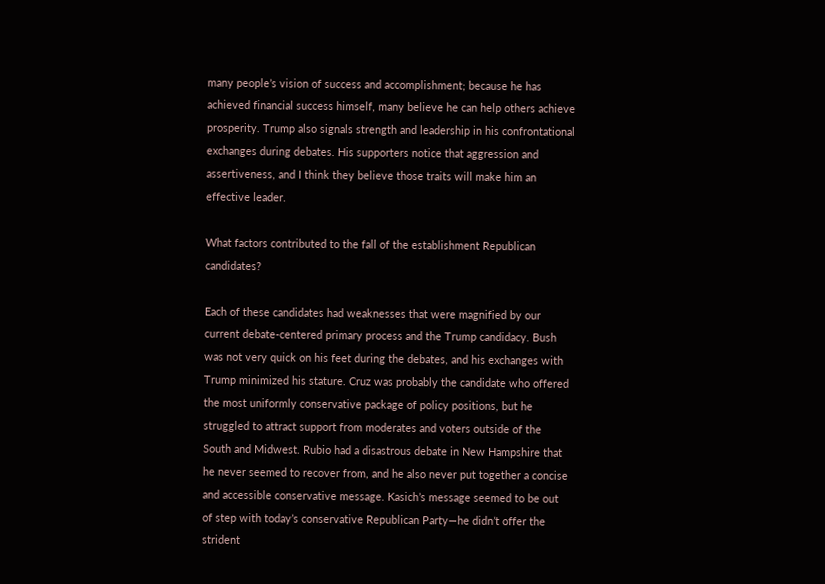many people’s vision of success and accomplishment; because he has achieved financial success himself, many believe he can help others achieve prosperity. Trump also signals strength and leadership in his confrontational exchanges during debates. His supporters notice that aggression and assertiveness, and I think they believe those traits will make him an effective leader.

What factors contributed to the fall of the establishment Republican candidates?

Each of these candidates had weaknesses that were magnified by our current debate‐centered primary process and the Trump candidacy. Bush was not very quick on his feet during the debates, and his exchanges with Trump minimized his stature. Cruz was probably the candidate who offered the most uniformly conservative package of policy positions, but he struggled to attract support from moderates and voters outside of the South and Midwest. Rubio had a disastrous debate in New Hampshire that he never seemed to recover from, and he also never put together a concise and accessible conservative message. Kasich’s message seemed to be out of step with today’s conservative Republican Party—he didn’t offer the strident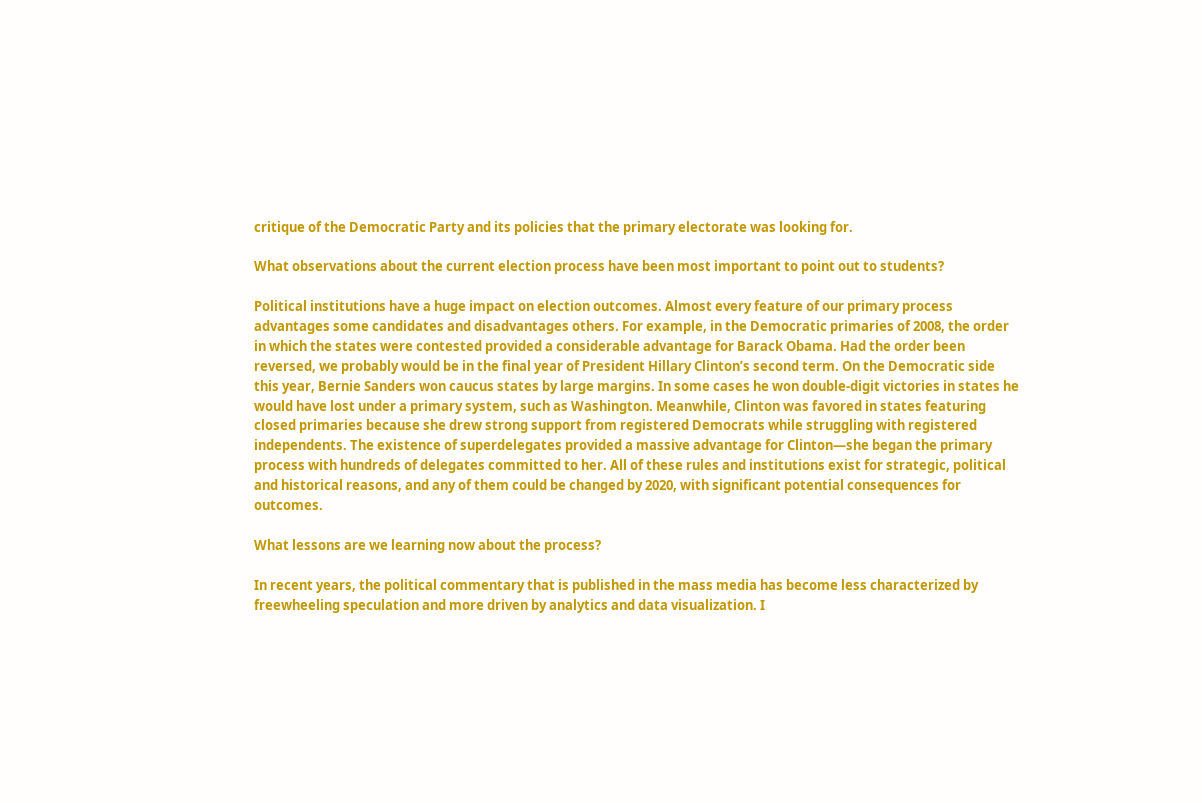critique of the Democratic Party and its policies that the primary electorate was looking for.

What observations about the current election process have been most important to point out to students?

Political institutions have a huge impact on election outcomes. Almost every feature of our primary process advantages some candidates and disadvantages others. For example, in the Democratic primaries of 2008, the order in which the states were contested provided a considerable advantage for Barack Obama. Had the order been reversed, we probably would be in the final year of President Hillary Clinton’s second term. On the Democratic side this year, Bernie Sanders won caucus states by large margins. In some cases he won double-digit victories in states he would have lost under a primary system, such as Washington. Meanwhile, Clinton was favored in states featuring closed primaries because she drew strong support from registered Democrats while struggling with registered independents. The existence of superdelegates provided a massive advantage for Clinton—she began the primary process with hundreds of delegates committed to her. All of these rules and institutions exist for strategic, political and historical reasons, and any of them could be changed by 2020, with significant potential consequences for outcomes.

What lessons are we learning now about the process?

In recent years, the political commentary that is published in the mass media has become less characterized by freewheeling speculation and more driven by analytics and data visualization. I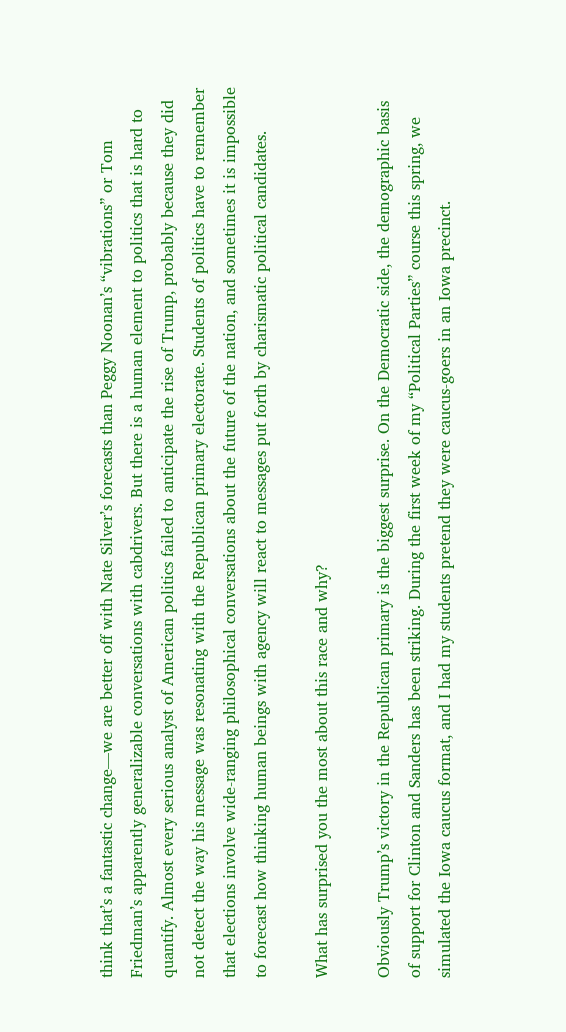think that’s a fantastic change—we are better off with Nate Silver’s forecasts than Peggy Noonan’s “vibrations” or Tom Friedman’s apparently generalizable conversations with cabdrivers. But there is a human element to politics that is hard to quantify. Almost every serious analyst of American politics failed to anticipate the rise of Trump, probably because they did not detect the way his message was resonating with the Republican primary electorate. Students of politics have to remember that elections involve wide‐ranging philosophical conversations about the future of the nation, and sometimes it is impossible to forecast how thinking human beings with agency will react to messages put forth by charismatic political candidates.

What has surprised you the most about this race and why?

Obviously Trump’s victory in the Republican primary is the biggest surprise. On the Democratic side, the demographic basis of support for Clinton and Sanders has been striking. During the first week of my “Political Parties” course this spring, we simulated the Iowa caucus format, and I had my students pretend they were caucus‐goers in an Iowa precinct.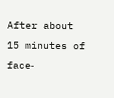After about 15 minutes of face‐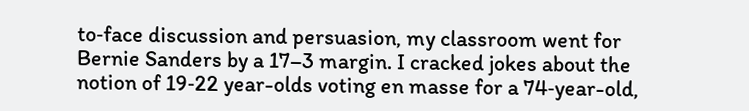to‐face discussion and persuasion, my classroom went for Bernie Sanders by a 17–3 margin. I cracked jokes about the notion of 19‐22 year-olds voting en masse for a 74‐year-old,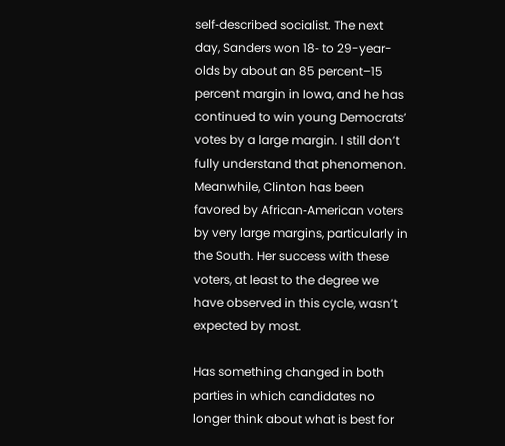self‐described socialist. The next day, Sanders won 18‐ to 29-year-olds by about an 85 percent–15 percent margin in Iowa, and he has continued to win young Democrats’ votes by a large margin. I still don’t fully understand that phenomenon. Meanwhile, Clinton has been favored by African‐American voters by very large margins, particularly in the South. Her success with these voters, at least to the degree we have observed in this cycle, wasn’t expected by most.

Has something changed in both parties in which candidates no longer think about what is best for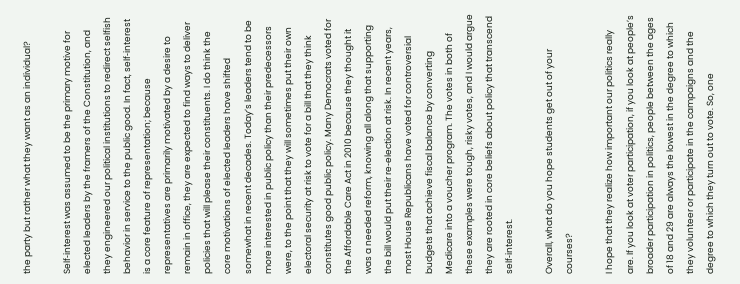the party but rather what they want as an individual?

Self‐interest was assumed to be the primary motive for elected leaders by the framers of the Constitution, and they engineered our political institutions to redirect selfish behavior in service to the public good. In fact, self‐interest is a core feature of representation; because representatives are primarily motivated by a desire to remain in office, they are expected to find ways to deliver policies that will please their constituents. I do think the core motivations of elected leaders have shifted somewhat in recent decades. Today’s leaders tend to be more interested in public policy than their predecessors were, to the point that they will sometimes put their own electoral security at risk to vote for a bill that they think constitutes good public policy. Many Democrats voted for the Affordable Care Act in 2010 because they thought it was a needed reform, knowing all along that supporting the bill would put their re‐election at risk. In recent years, most House Republicans have voted for controversial budgets that achieve fiscal balance by converting Medicare into a voucher program. The votes in both of these examples were tough, risky votes, and I would argue they are rooted in core beliefs about policy that transcend self‐interest.

Overall, what do you hope students get out of your courses?

I hope that they realize how important our politics really are. If you look at voter participation, if you look at people’s broader participation in politics, people between the ages of 18 and 29 are always the lowest in the degree to which they volunteer or participate in the campaigns and the degree to which they turn out to vote. So, one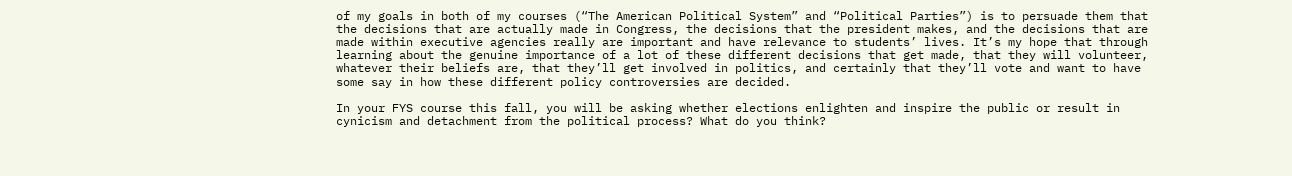of my goals in both of my courses (“The American Political System” and “Political Parties”) is to persuade them that the decisions that are actually made in Congress, the decisions that the president makes, and the decisions that are made within executive agencies really are important and have relevance to students’ lives. It’s my hope that through learning about the genuine importance of a lot of these different decisions that get made, that they will volunteer, whatever their beliefs are, that they’ll get involved in politics, and certainly that they’ll vote and want to have some say in how these different policy controversies are decided.

In your FYS course this fall, you will be asking whether elections enlighten and inspire the public or result in cynicism and detachment from the political process? What do you think?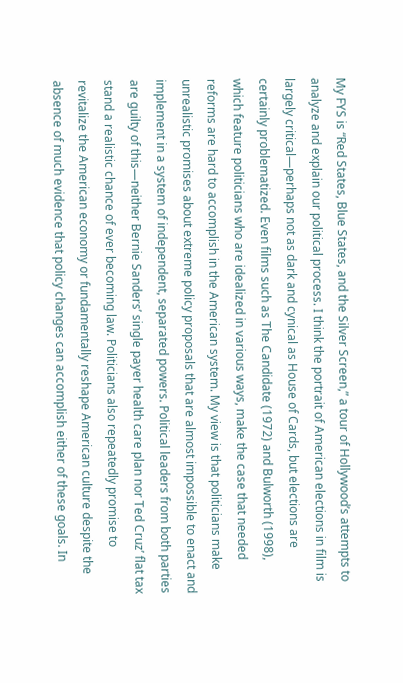My FYS is “Red States, Blue States, and the Silver Screen,” a tour of Hollywood’s attempts to analyze and explain our political process. I think the portrait of American elections in film is largely critical—perhaps not as dark and cynical as House of Cards, but elections are certainly problematized. Even films such as The Candidate (1972) and Bulworth (1998), which feature politicians who are idealized in various ways, make the case that needed reforms are hard to accomplish in the American system. My view is that politicians make unrealistic promises about extreme policy proposals that are almost impossible to enact and implement in a system of independent, separated powers. Political leaders from both parties are guilty of this—neither Bernie Sanders’ single payer health care plan nor Ted Cruz’ flat tax stand a realistic chance of ever becoming law. Politicians also repeatedly promise to revitalize the American economy or fundamentally reshape American culture despite the absence of much evidence that policy changes can accomplish either of these goals. In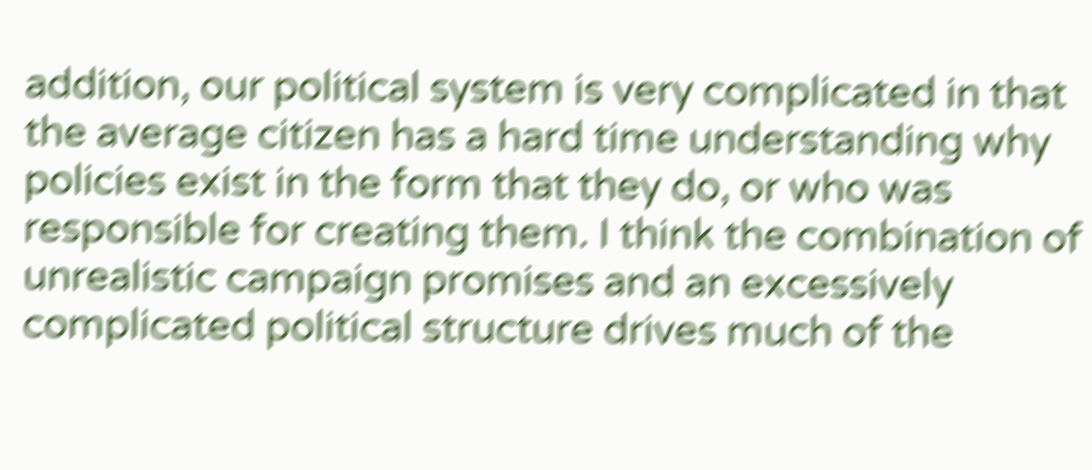addition, our political system is very complicated in that the average citizen has a hard time understanding why policies exist in the form that they do, or who was responsible for creating them. I think the combination of unrealistic campaign promises and an excessively complicated political structure drives much of the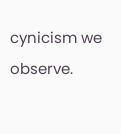cynicism we observe.